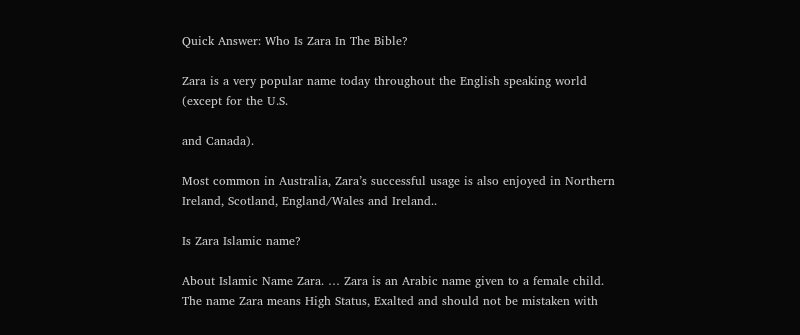Quick Answer: Who Is Zara In The Bible?

Zara is a very popular name today throughout the English speaking world (except for the U.S.

and Canada).

Most common in Australia, Zara’s successful usage is also enjoyed in Northern Ireland, Scotland, England/Wales and Ireland..

Is Zara Islamic name?

About Islamic Name Zara. … Zara is an Arabic name given to a female child. The name Zara means High Status, Exalted and should not be mistaken with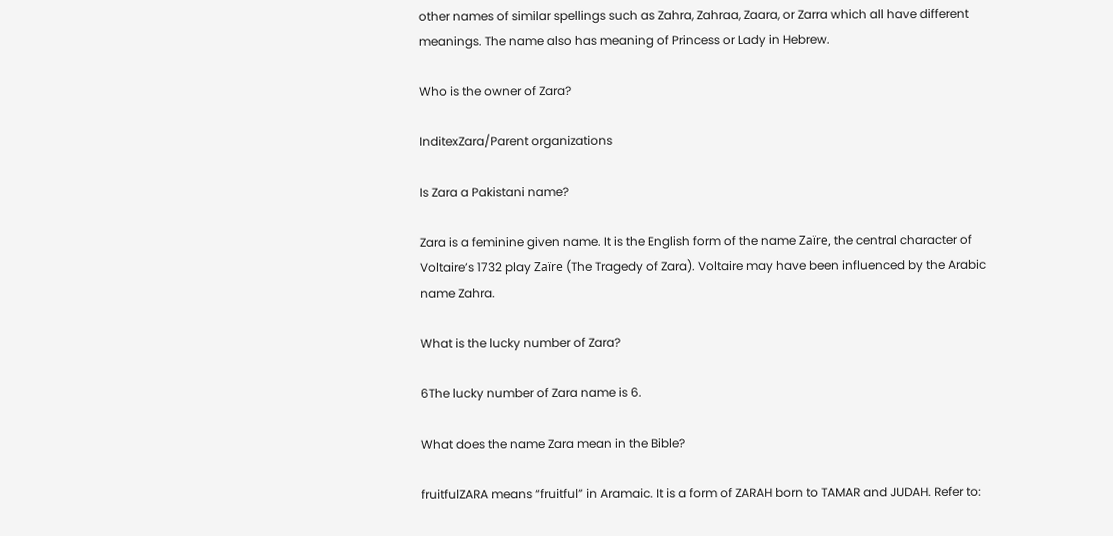other names of similar spellings such as Zahra, Zahraa, Zaara, or Zarra which all have different meanings. The name also has meaning of Princess or Lady in Hebrew.

Who is the owner of Zara?

InditexZara/Parent organizations

Is Zara a Pakistani name?

Zara is a feminine given name. It is the English form of the name Zaïre, the central character of Voltaire’s 1732 play Zaïre (The Tragedy of Zara). Voltaire may have been influenced by the Arabic name Zahra.

What is the lucky number of Zara?

6The lucky number of Zara name is 6.

What does the name Zara mean in the Bible?

fruitfulZARA means “fruitful” in Aramaic. It is a form of ZARAH born to TAMAR and JUDAH. Refer to: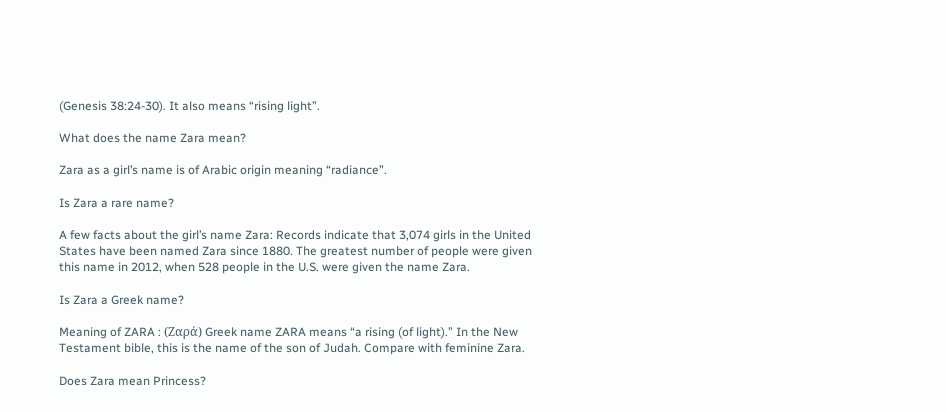(Genesis 38:24-30). It also means “rising light”.

What does the name Zara mean?

Zara as a girl’s name is of Arabic origin meaning “radiance”.

Is Zara a rare name?

A few facts about the girl’s name Zara: Records indicate that 3,074 girls in the United States have been named Zara since 1880. The greatest number of people were given this name in 2012, when 528 people in the U.S. were given the name Zara.

Is Zara a Greek name?

Meaning of ZARA : (Ζαρά) Greek name ZARA means “a rising (of light).” In the New Testament bible, this is the name of the son of Judah. Compare with feminine Zara.

Does Zara mean Princess?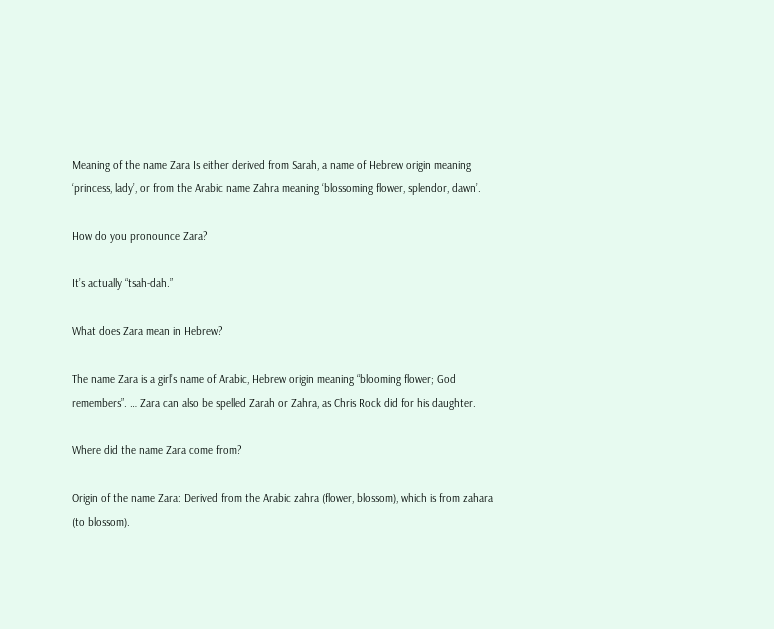Meaning of the name Zara Is either derived from Sarah, a name of Hebrew origin meaning ‘princess, lady’, or from the Arabic name Zahra meaning ‘blossoming flower, splendor, dawn’.

How do you pronounce Zara?

It’s actually “tsah-dah.”

What does Zara mean in Hebrew?

The name Zara is a girl’s name of Arabic, Hebrew origin meaning “blooming flower; God remembers”. … Zara can also be spelled Zarah or Zahra, as Chris Rock did for his daughter.

Where did the name Zara come from?

Origin of the name Zara: Derived from the Arabic zahra (flower, blossom), which is from zahara (to blossom).